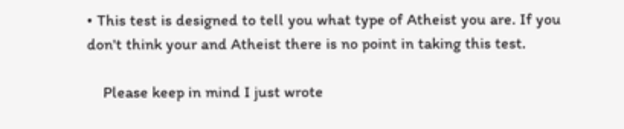• This test is designed to tell you what type of Atheist you are. If you don't think your and Atheist there is no point in taking this test.

    Please keep in mind I just wrote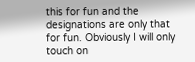this for fun and the designations are only that for fun. Obviously I will only touch on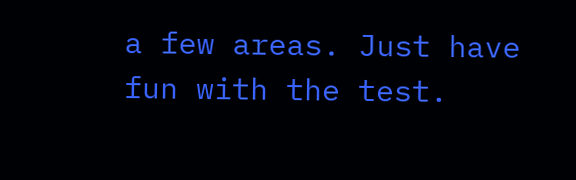a few areas. Just have fun with the test.